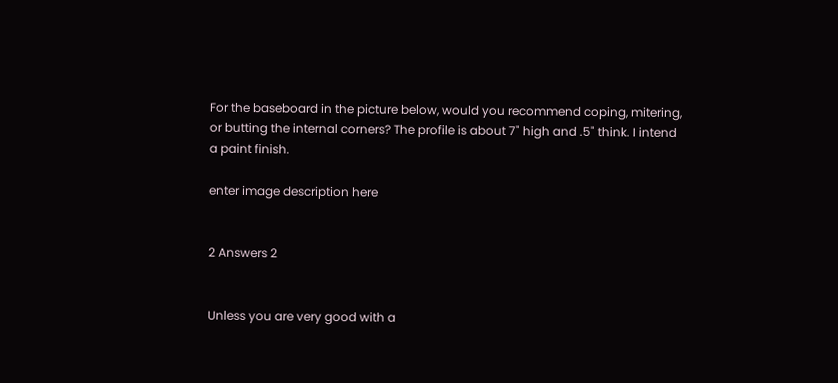For the baseboard in the picture below, would you recommend coping, mitering, or butting the internal corners? The profile is about 7" high and .5" think. I intend a paint finish.

enter image description here


2 Answers 2


Unless you are very good with a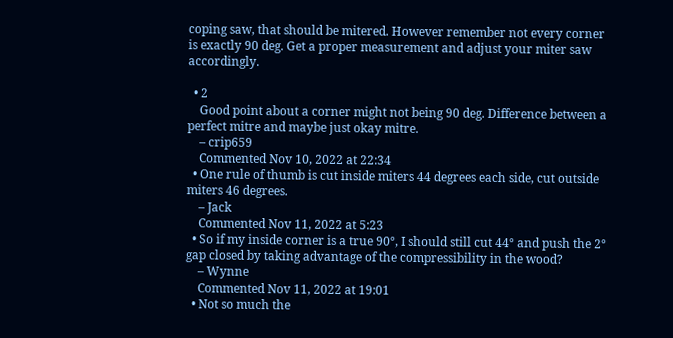coping saw, that should be mitered. However remember not every corner is exactly 90 deg. Get a proper measurement and adjust your miter saw accordingly.

  • 2
    Good point about a corner might not being 90 deg. Difference between a perfect mitre and maybe just okay mitre.
    – crip659
    Commented Nov 10, 2022 at 22:34
  • One rule of thumb is cut inside miters 44 degrees each side, cut outside miters 46 degrees.
    – Jack
    Commented Nov 11, 2022 at 5:23
  • So if my inside corner is a true 90°, I should still cut 44° and push the 2° gap closed by taking advantage of the compressibility in the wood?
    – Wynne
    Commented Nov 11, 2022 at 19:01
  • Not so much the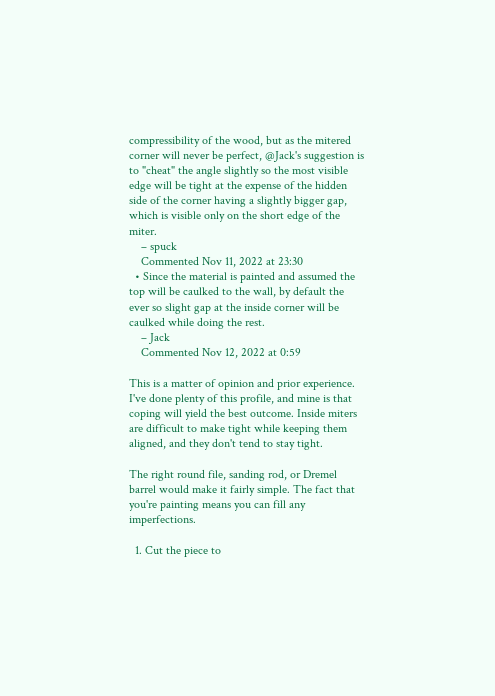compressibility of the wood, but as the mitered corner will never be perfect, @Jack's suggestion is to "cheat" the angle slightly so the most visible edge will be tight at the expense of the hidden side of the corner having a slightly bigger gap, which is visible only on the short edge of the miter.
    – spuck
    Commented Nov 11, 2022 at 23:30
  • Since the material is painted and assumed the top will be caulked to the wall, by default the ever so slight gap at the inside corner will be caulked while doing the rest.
    – Jack
    Commented Nov 12, 2022 at 0:59

This is a matter of opinion and prior experience. I've done plenty of this profile, and mine is that coping will yield the best outcome. Inside miters are difficult to make tight while keeping them aligned, and they don't tend to stay tight.

The right round file, sanding rod, or Dremel barrel would make it fairly simple. The fact that you're painting means you can fill any imperfections.

  1. Cut the piece to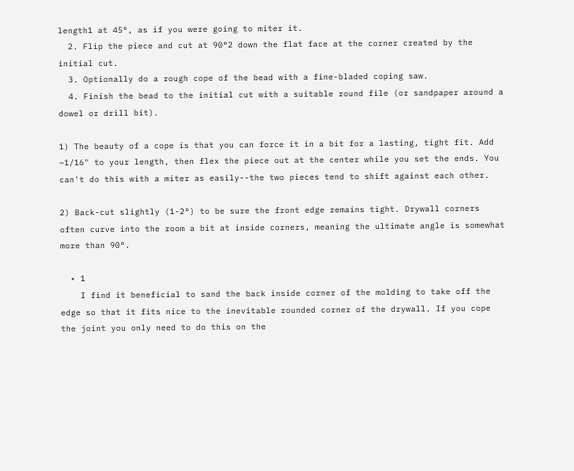length1 at 45°, as if you were going to miter it.
  2. Flip the piece and cut at 90°2 down the flat face at the corner created by the initial cut.
  3. Optionally do a rough cope of the bead with a fine-bladed coping saw.
  4. Finish the bead to the initial cut with a suitable round file (or sandpaper around a dowel or drill bit).

1) The beauty of a cope is that you can force it in a bit for a lasting, tight fit. Add ~1/16" to your length, then flex the piece out at the center while you set the ends. You can't do this with a miter as easily--the two pieces tend to shift against each other.

2) Back-cut slightly (1-2°) to be sure the front edge remains tight. Drywall corners often curve into the room a bit at inside corners, meaning the ultimate angle is somewhat more than 90°.

  • 1
    I find it beneficial to sand the back inside corner of the molding to take off the edge so that it fits nice to the inevitable rounded corner of the drywall. If you cope the joint you only need to do this on the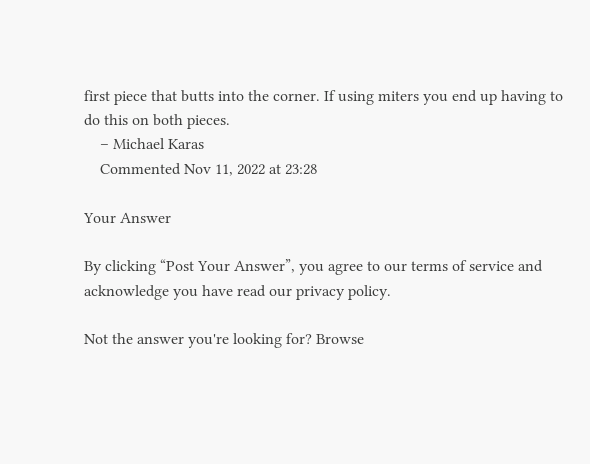first piece that butts into the corner. If using miters you end up having to do this on both pieces.
    – Michael Karas
    Commented Nov 11, 2022 at 23:28

Your Answer

By clicking “Post Your Answer”, you agree to our terms of service and acknowledge you have read our privacy policy.

Not the answer you're looking for? Browse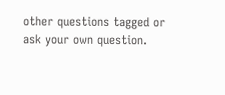other questions tagged or ask your own question.